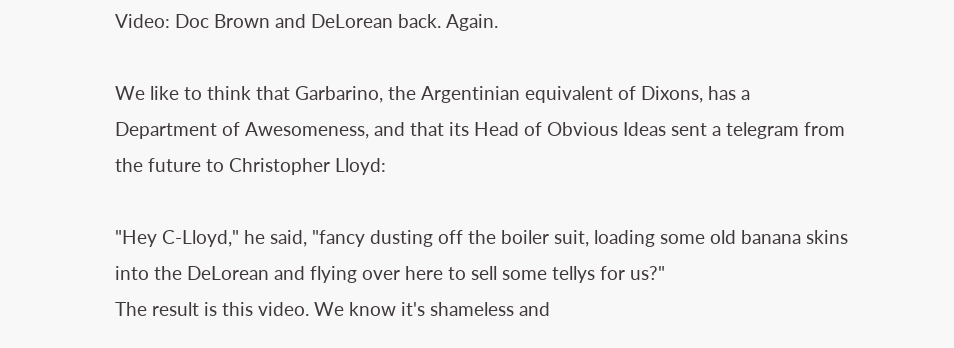Video: Doc Brown and DeLorean back. Again.

We like to think that Garbarino, the Argentinian equivalent of Dixons, has a Department of Awesomeness, and that its Head of Obvious Ideas sent a telegram from the future to Christopher Lloyd:

"Hey C-Lloyd," he said, "fancy dusting off the boiler suit, loading some old banana skins into the DeLorean and flying over here to sell some tellys for us?"
The result is this video. We know it's shameless and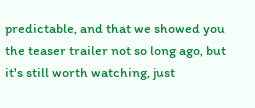predictable, and that we showed you the teaser trailer not so long ago, but it's still worth watching, just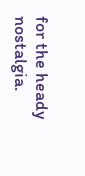for the heady nostalgia.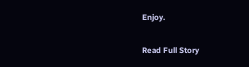Enjoy.

Read Full Story